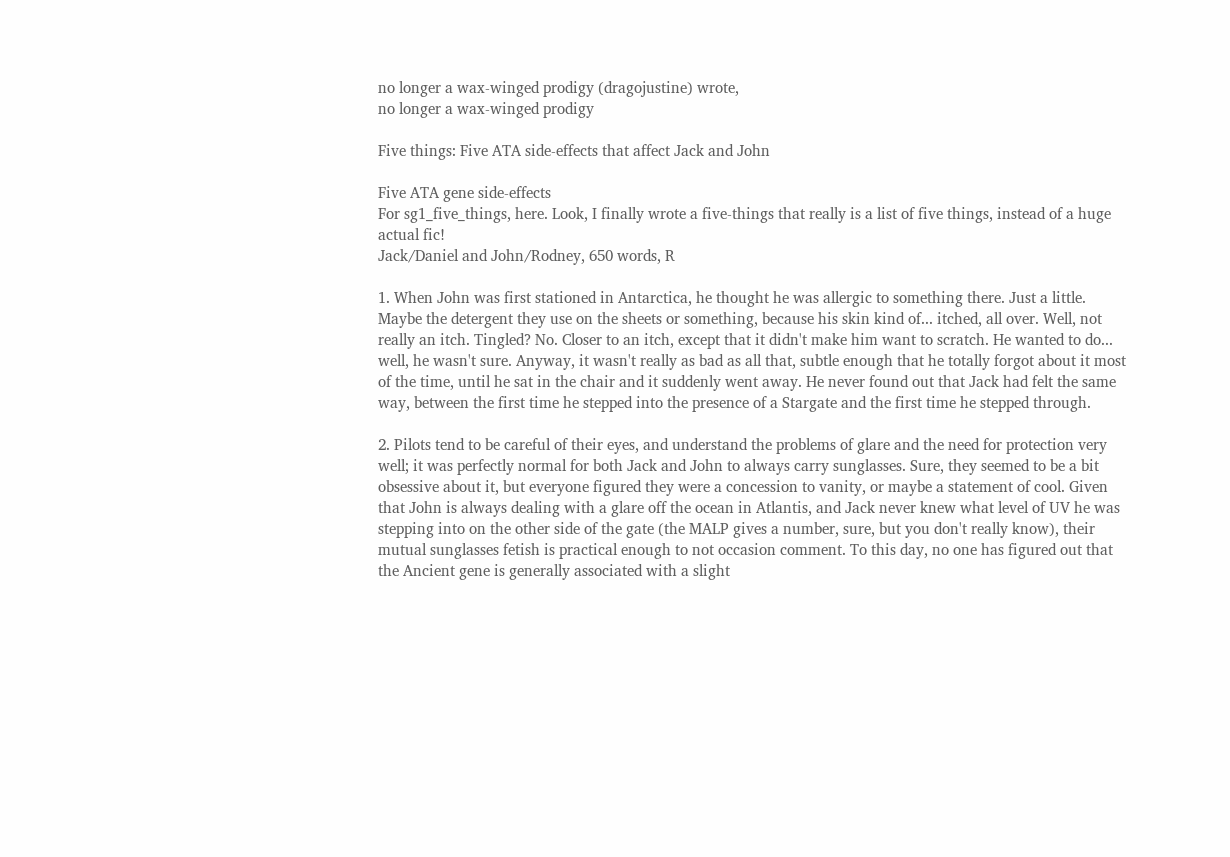no longer a wax-winged prodigy (dragojustine) wrote,
no longer a wax-winged prodigy

Five things: Five ATA side-effects that affect Jack and John

Five ATA gene side-effects
For sg1_five_things, here. Look, I finally wrote a five-things that really is a list of five things, instead of a huge actual fic!
Jack/Daniel and John/Rodney, 650 words, R

1. When John was first stationed in Antarctica, he thought he was allergic to something there. Just a little. Maybe the detergent they use on the sheets or something, because his skin kind of... itched, all over. Well, not really an itch. Tingled? No. Closer to an itch, except that it didn't make him want to scratch. He wanted to do... well, he wasn't sure. Anyway, it wasn't really as bad as all that, subtle enough that he totally forgot about it most of the time, until he sat in the chair and it suddenly went away. He never found out that Jack had felt the same way, between the first time he stepped into the presence of a Stargate and the first time he stepped through.

2. Pilots tend to be careful of their eyes, and understand the problems of glare and the need for protection very well; it was perfectly normal for both Jack and John to always carry sunglasses. Sure, they seemed to be a bit obsessive about it, but everyone figured they were a concession to vanity, or maybe a statement of cool. Given that John is always dealing with a glare off the ocean in Atlantis, and Jack never knew what level of UV he was stepping into on the other side of the gate (the MALP gives a number, sure, but you don't really know), their mutual sunglasses fetish is practical enough to not occasion comment. To this day, no one has figured out that the Ancient gene is generally associated with a slight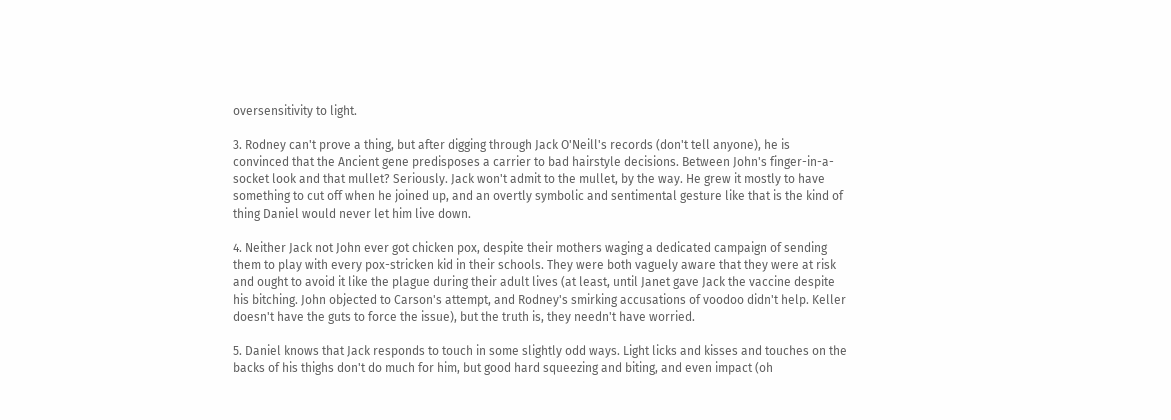oversensitivity to light.

3. Rodney can't prove a thing, but after digging through Jack O'Neill's records (don't tell anyone), he is convinced that the Ancient gene predisposes a carrier to bad hairstyle decisions. Between John's finger-in-a-socket look and that mullet? Seriously. Jack won't admit to the mullet, by the way. He grew it mostly to have something to cut off when he joined up, and an overtly symbolic and sentimental gesture like that is the kind of thing Daniel would never let him live down.

4. Neither Jack not John ever got chicken pox, despite their mothers waging a dedicated campaign of sending them to play with every pox-stricken kid in their schools. They were both vaguely aware that they were at risk and ought to avoid it like the plague during their adult lives (at least, until Janet gave Jack the vaccine despite his bitching. John objected to Carson's attempt, and Rodney's smirking accusations of voodoo didn't help. Keller doesn't have the guts to force the issue), but the truth is, they needn't have worried.

5. Daniel knows that Jack responds to touch in some slightly odd ways. Light licks and kisses and touches on the backs of his thighs don't do much for him, but good hard squeezing and biting, and even impact (oh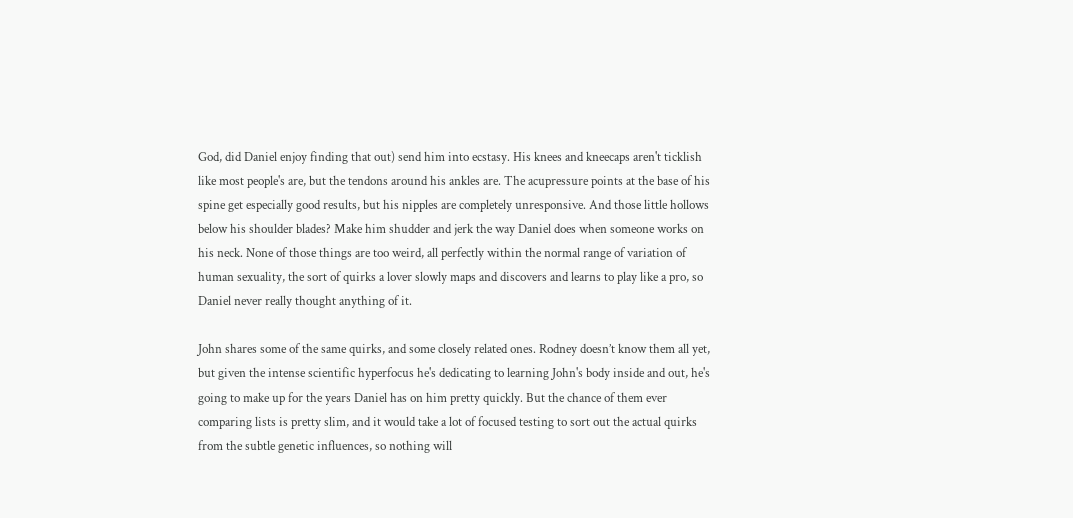God, did Daniel enjoy finding that out) send him into ecstasy. His knees and kneecaps aren't ticklish like most people's are, but the tendons around his ankles are. The acupressure points at the base of his spine get especially good results, but his nipples are completely unresponsive. And those little hollows below his shoulder blades? Make him shudder and jerk the way Daniel does when someone works on his neck. None of those things are too weird, all perfectly within the normal range of variation of human sexuality, the sort of quirks a lover slowly maps and discovers and learns to play like a pro, so Daniel never really thought anything of it.

John shares some of the same quirks, and some closely related ones. Rodney doesn’t know them all yet, but given the intense scientific hyperfocus he's dedicating to learning John's body inside and out, he's going to make up for the years Daniel has on him pretty quickly. But the chance of them ever comparing lists is pretty slim, and it would take a lot of focused testing to sort out the actual quirks from the subtle genetic influences, so nothing will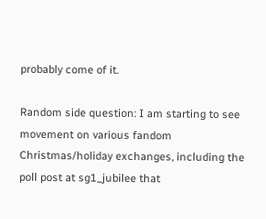probably come of it.

Random side question: I am starting to see movement on various fandom Christmas/holiday exchanges, including the poll post at sg1_jubilee that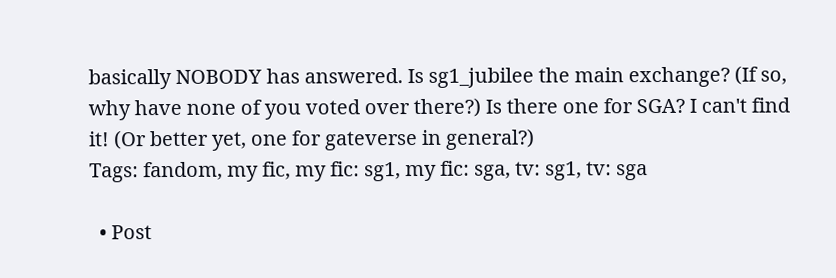basically NOBODY has answered. Is sg1_jubilee the main exchange? (If so, why have none of you voted over there?) Is there one for SGA? I can't find it! (Or better yet, one for gateverse in general?)
Tags: fandom, my fic, my fic: sg1, my fic: sga, tv: sg1, tv: sga

  • Post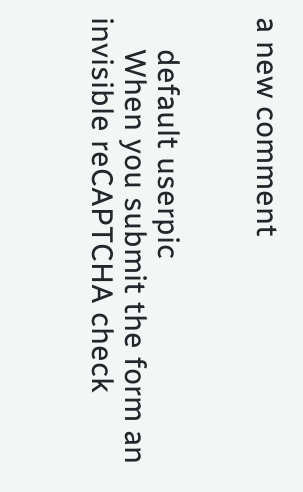a new comment


    default userpic
    When you submit the form an invisible reCAPTCHA check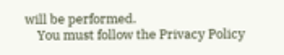will be performed.
    You must follow the Privacy Policy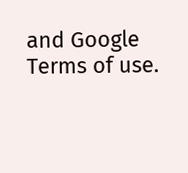and Google Terms of use.